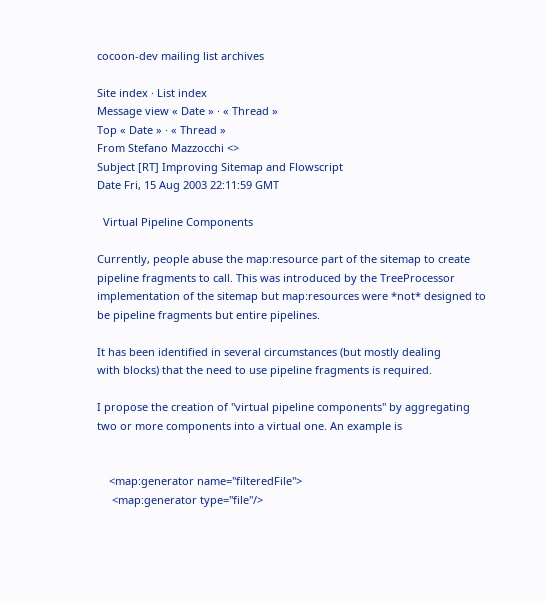cocoon-dev mailing list archives

Site index · List index
Message view « Date » · « Thread »
Top « Date » · « Thread »
From Stefano Mazzocchi <>
Subject [RT] Improving Sitemap and Flowscript
Date Fri, 15 Aug 2003 22:11:59 GMT

  Virtual Pipeline Components

Currently, people abuse the map:resource part of the sitemap to create
pipeline fragments to call. This was introduced by the TreeProcessor
implementation of the sitemap but map:resources were *not* designed to
be pipeline fragments but entire pipelines.

It has been identified in several circumstances (but mostly dealing
with blocks) that the need to use pipeline fragments is required.

I propose the creation of "virtual pipeline components" by aggregating
two or more components into a virtual one. An example is


    <map:generator name="filteredFile">
     <map:generator type="file"/>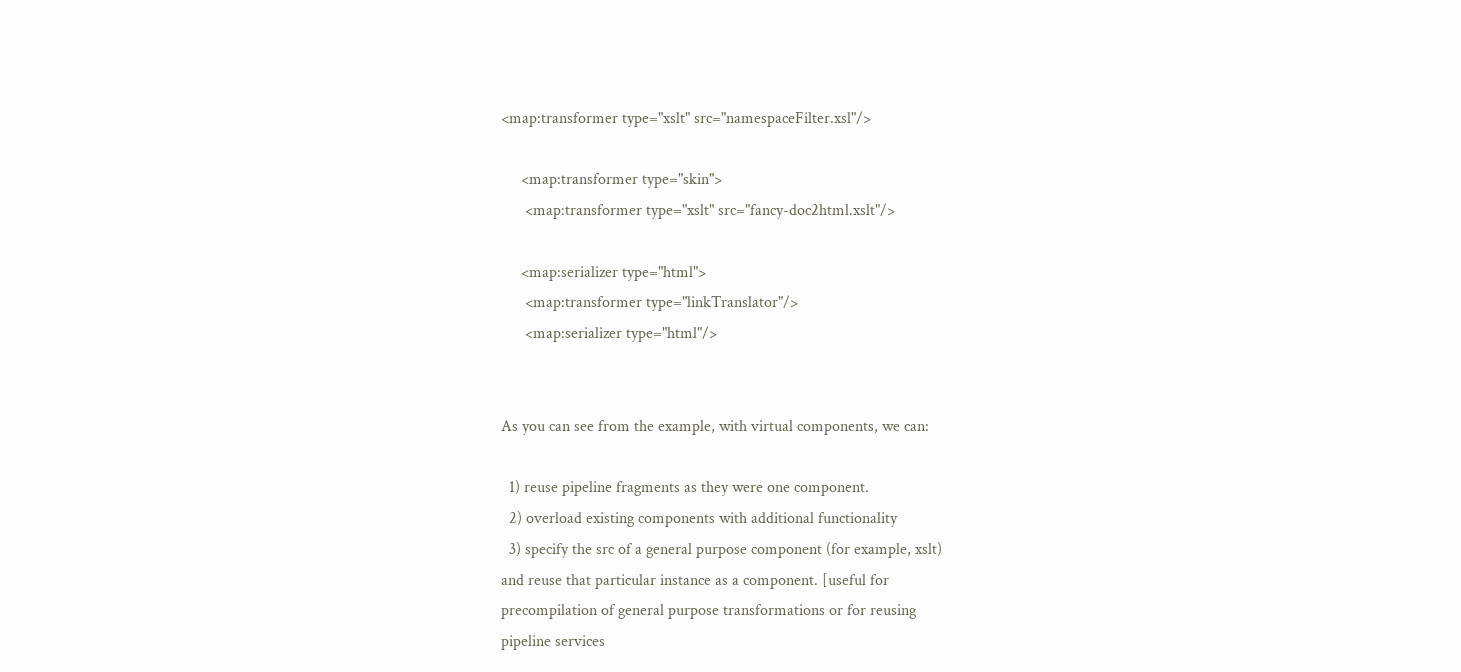<map:transformer type="xslt" src="namespaceFilter.xsl"/>

     <map:transformer type="skin">
      <map:transformer type="xslt" src="fancy-doc2html.xslt"/>

     <map:serializer type="html">
      <map:transformer type="linkTranslator"/>
      <map:serializer type="html"/>


As you can see from the example, with virtual components, we can:

  1) reuse pipeline fragments as they were one component.
  2) overload existing components with additional functionality
  3) specify the src of a general purpose component (for example, xslt)
and reuse that particular instance as a component. [useful for
precompilation of general purpose transformations or for reusing
pipeline services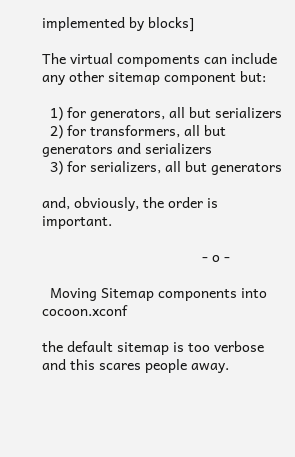implemented by blocks]

The virtual compoments can include any other sitemap component but:

  1) for generators, all but serializers
  2) for transformers, all but generators and serializers
  3) for serializers, all but generators

and, obviously, the order is important.

                                        - o -

  Moving Sitemap components into cocoon.xconf

the default sitemap is too verbose and this scares people away.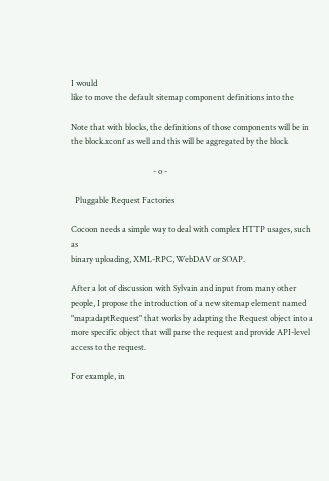I would
like to move the default sitemap component definitions into the

Note that with blocks, the definitions of those components will be in
the block.xconf as well and this will be aggregated by the block

                                         - o -

  Pluggable Request Factories

Cocoon needs a simple way to deal with complex HTTP usages, such as
binary uploading, XML-RPC, WebDAV or SOAP.

After a lot of discussion with Sylvain and input from many other
people, I propose the introduction of a new sitemap element named
"map:adaptRequest" that works by adapting the Request object into a
more specific object that will parse the request and provide API-level
access to the request.

For example, in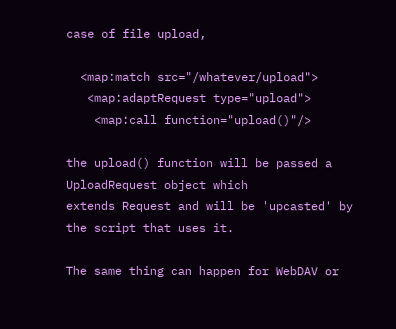case of file upload,

  <map:match src="/whatever/upload">
   <map:adaptRequest type="upload">
    <map:call function="upload()"/>

the upload() function will be passed a UploadRequest object which
extends Request and will be 'upcasted' by the script that uses it.

The same thing can happen for WebDAV or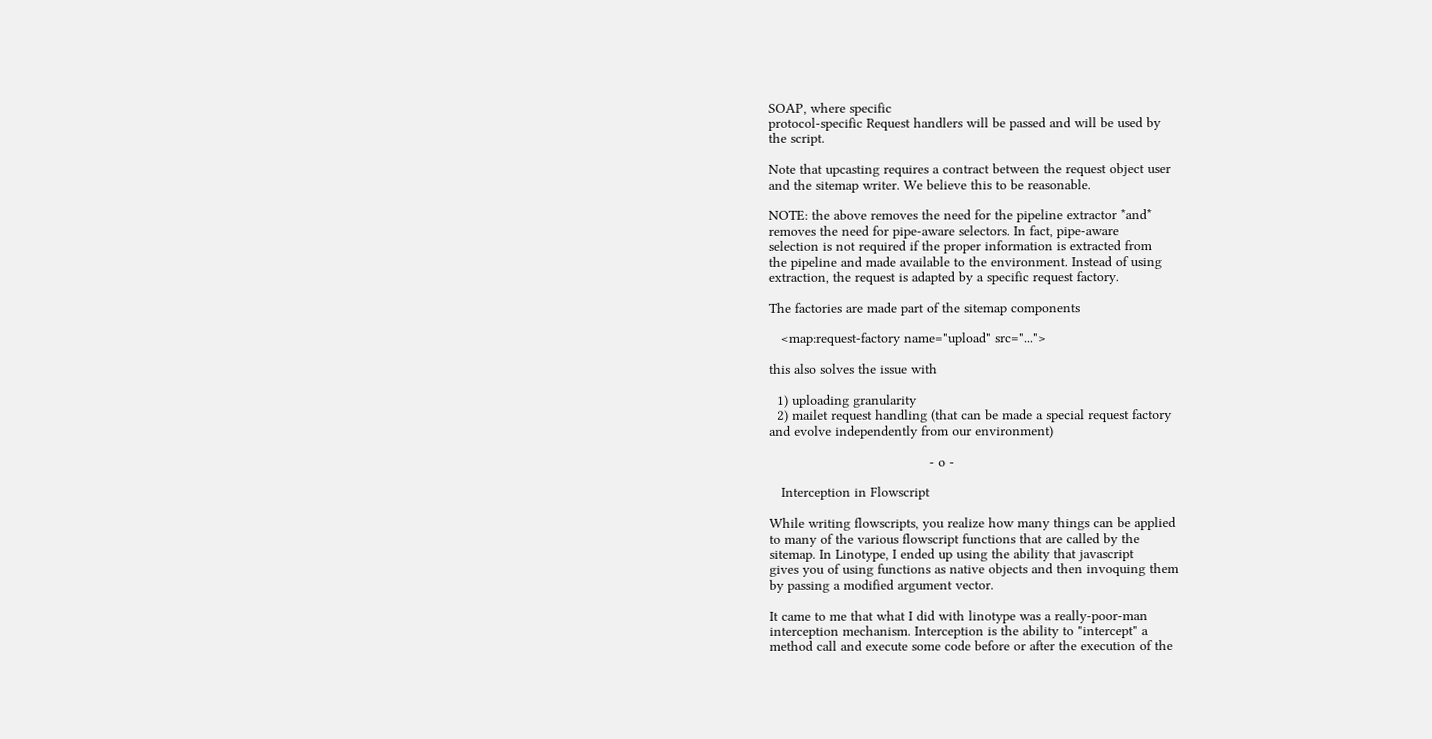SOAP, where specific
protocol-specific Request handlers will be passed and will be used by
the script.

Note that upcasting requires a contract between the request object user
and the sitemap writer. We believe this to be reasonable.

NOTE: the above removes the need for the pipeline extractor *and*
removes the need for pipe-aware selectors. In fact, pipe-aware
selection is not required if the proper information is extracted from
the pipeline and made available to the environment. Instead of using
extraction, the request is adapted by a specific request factory.

The factories are made part of the sitemap components

   <map:request-factory name="upload" src="...">

this also solves the issue with

  1) uploading granularity
  2) mailet request handling (that can be made a special request factory
and evolve independently from our environment)

                                        - o -

   Interception in Flowscript

While writing flowscripts, you realize how many things can be applied
to many of the various flowscript functions that are called by the
sitemap. In Linotype, I ended up using the ability that javascript
gives you of using functions as native objects and then invoquing them
by passing a modified argument vector.

It came to me that what I did with linotype was a really-poor-man
interception mechanism. Interception is the ability to "intercept" a
method call and execute some code before or after the execution of the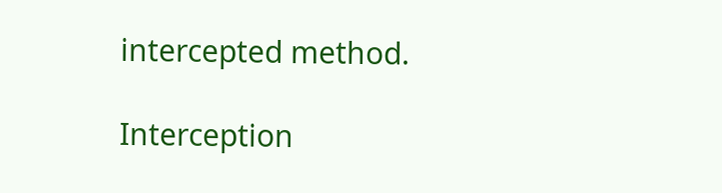intercepted method.

Interception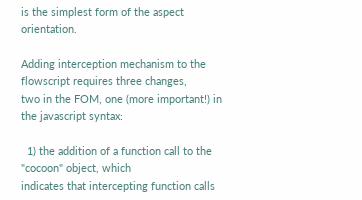is the simplest form of the aspect orientation.

Adding interception mechanism to the flowscript requires three changes,
two in the FOM, one (more important!) in the javascript syntax:

  1) the addition of a function call to the "cocoon" object, which
indicates that intercepting function calls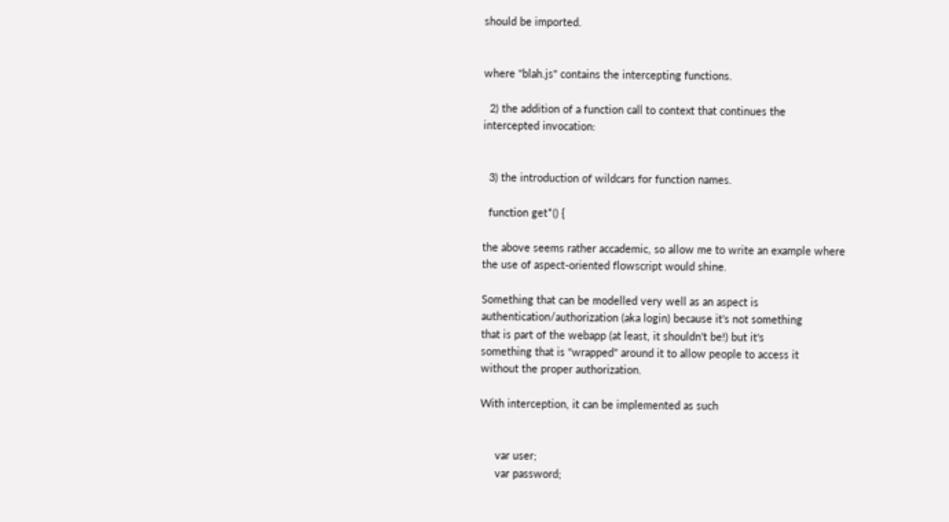should be imported.


where "blah.js" contains the intercepting functions.

  2) the addition of a function call to context that continues the
intercepted invocation:


  3) the introduction of wildcars for function names.

  function get*() {

the above seems rather accademic, so allow me to write an example where
the use of aspect-oriented flowscript would shine.

Something that can be modelled very well as an aspect is
authentication/authorization (aka login) because it's not something
that is part of the webapp (at least, it shouldn't be!) but it's
something that is "wrapped" around it to allow people to access it
without the proper authorization.

With interception, it can be implemented as such


     var user;
     var password;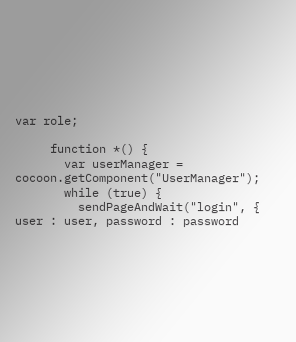var role;

     function *() {
       var userManager = cocoon.getComponent("UserManager");
       while (true) {
         sendPageAndWait("login", { user : user, password : password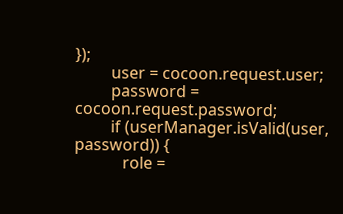});
         user = cocoon.request.user;
         password = cocoon.request.password;
         if (userManager.isValid(user, password)) {
            role =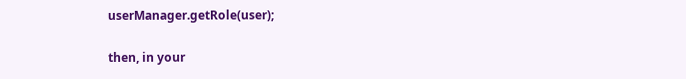userManager.getRole(user);

then, in your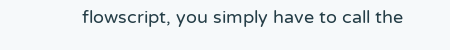flowscript, you simply have to call the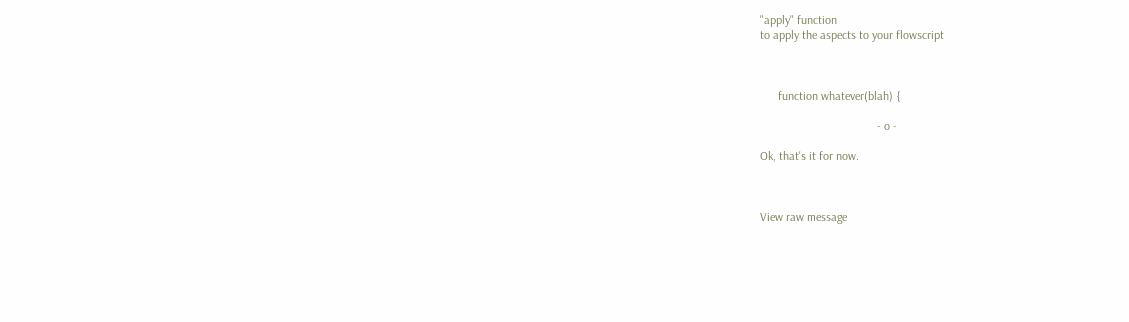"apply" function
to apply the aspects to your flowscript



      function whatever(blah) {

                                       - o -

Ok, that's it for now.



View raw message